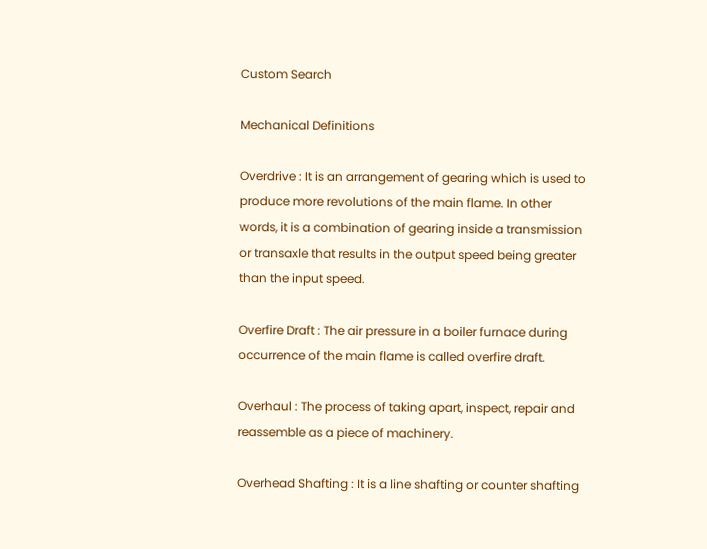Custom Search

Mechanical Definitions

Overdrive : It is an arrangement of gearing which is used to produce more revolutions of the main flame. In other words, it is a combination of gearing inside a transmission or transaxle that results in the output speed being greater than the input speed.

Overfire Draft : The air pressure in a boiler furnace during occurrence of the main flame is called overfire draft.

Overhaul : The process of taking apart, inspect, repair and reassemble as a piece of machinery.

Overhead Shafting : It is a line shafting or counter shafting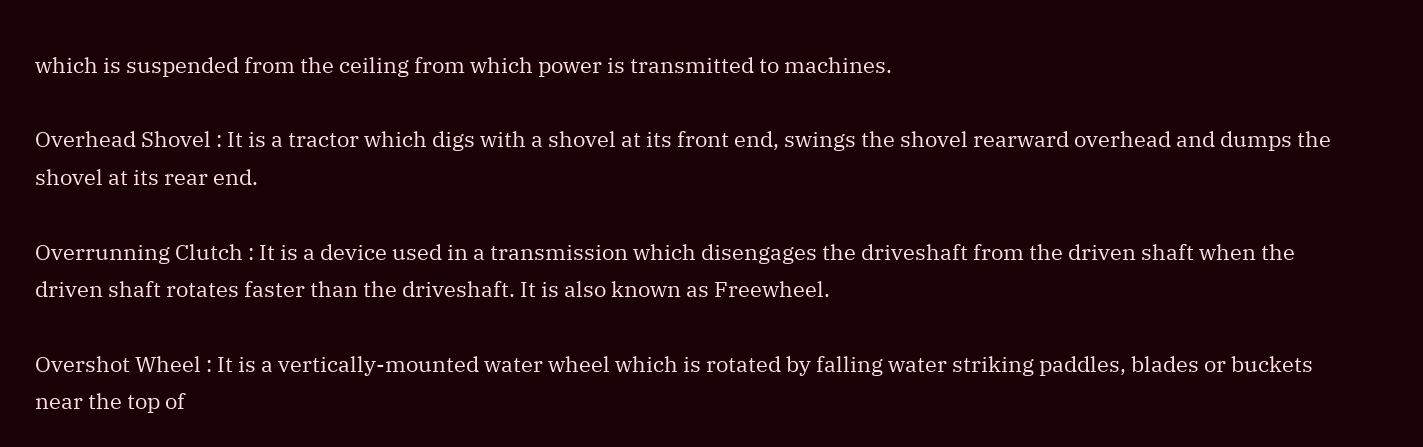which is suspended from the ceiling from which power is transmitted to machines.

Overhead Shovel : It is a tractor which digs with a shovel at its front end, swings the shovel rearward overhead and dumps the shovel at its rear end.

Overrunning Clutch : It is a device used in a transmission which disengages the driveshaft from the driven shaft when the driven shaft rotates faster than the driveshaft. It is also known as Freewheel.

Overshot Wheel : It is a vertically-mounted water wheel which is rotated by falling water striking paddles, blades or buckets near the top of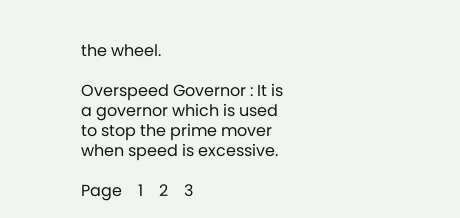the wheel.

Overspeed Governor : It is a governor which is used to stop the prime mover when speed is excessive.

Page    1    2    3